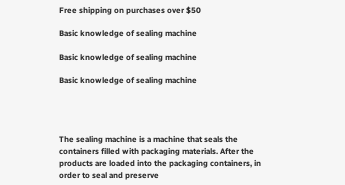Free shipping on purchases over $50

Basic knowledge of sealing machine

Basic knowledge of sealing machine

Basic knowledge of sealing machine




The sealing machine is a machine that seals the containers filled with packaging materials. After the products are loaded into the packaging containers, in order to seal and preserve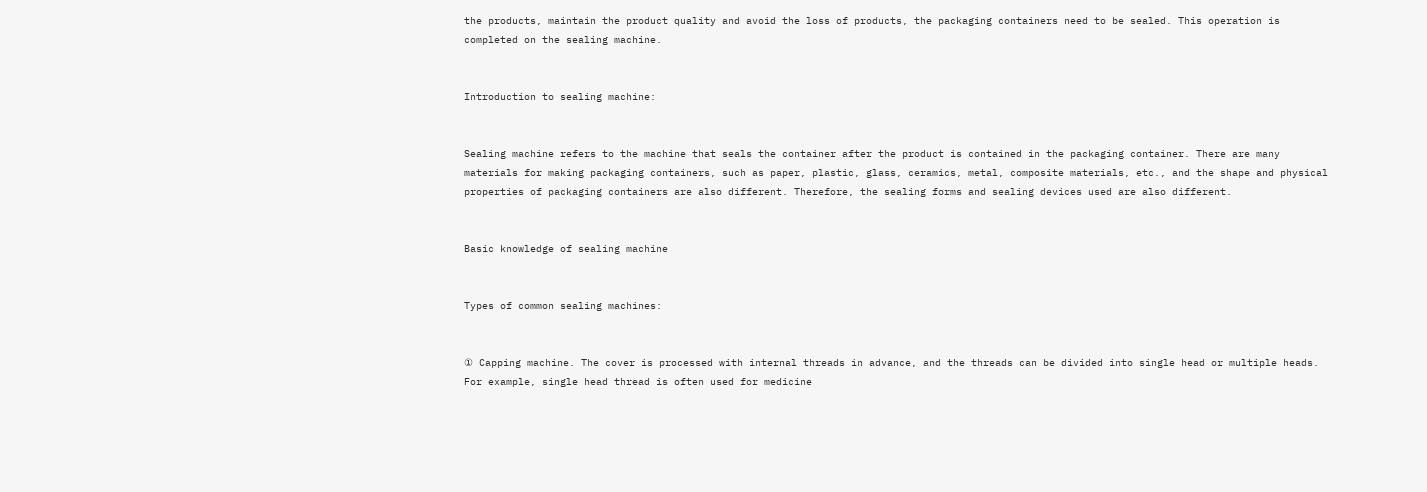the products, maintain the product quality and avoid the loss of products, the packaging containers need to be sealed. This operation is completed on the sealing machine.


Introduction to sealing machine:


Sealing machine refers to the machine that seals the container after the product is contained in the packaging container. There are many materials for making packaging containers, such as paper, plastic, glass, ceramics, metal, composite materials, etc., and the shape and physical properties of packaging containers are also different. Therefore, the sealing forms and sealing devices used are also different.


Basic knowledge of sealing machine


Types of common sealing machines:


① Capping machine. The cover is processed with internal threads in advance, and the threads can be divided into single head or multiple heads. For example, single head thread is often used for medicine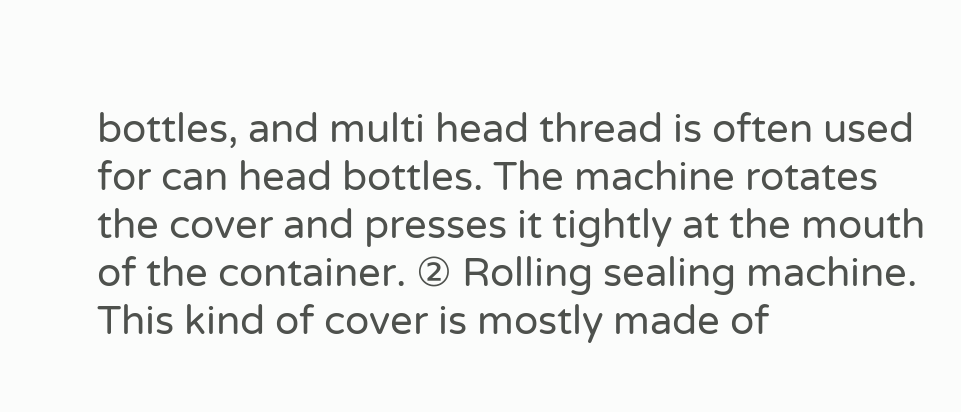bottles, and multi head thread is often used for can head bottles. The machine rotates the cover and presses it tightly at the mouth of the container. ② Rolling sealing machine. This kind of cover is mostly made of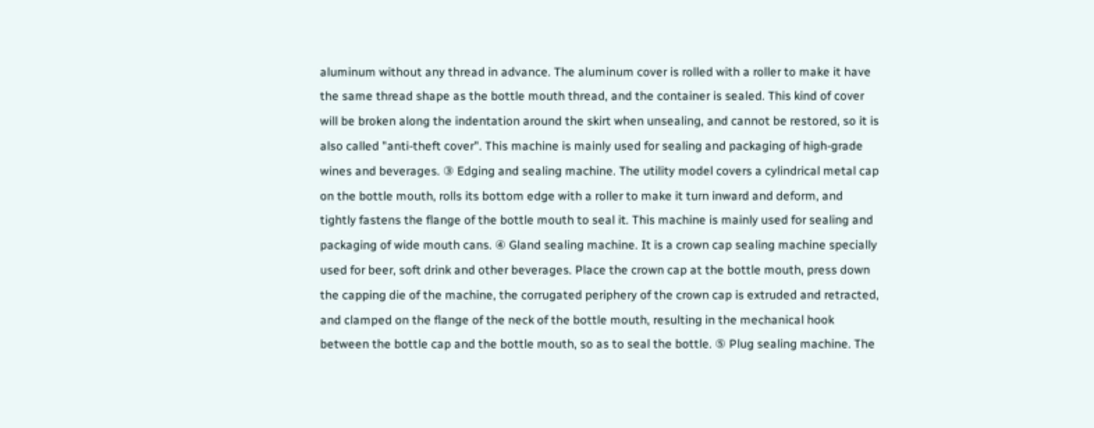aluminum without any thread in advance. The aluminum cover is rolled with a roller to make it have the same thread shape as the bottle mouth thread, and the container is sealed. This kind of cover will be broken along the indentation around the skirt when unsealing, and cannot be restored, so it is also called "anti-theft cover". This machine is mainly used for sealing and packaging of high-grade wines and beverages. ③ Edging and sealing machine. The utility model covers a cylindrical metal cap on the bottle mouth, rolls its bottom edge with a roller to make it turn inward and deform, and tightly fastens the flange of the bottle mouth to seal it. This machine is mainly used for sealing and packaging of wide mouth cans. ④ Gland sealing machine. It is a crown cap sealing machine specially used for beer, soft drink and other beverages. Place the crown cap at the bottle mouth, press down the capping die of the machine, the corrugated periphery of the crown cap is extruded and retracted, and clamped on the flange of the neck of the bottle mouth, resulting in the mechanical hook between the bottle cap and the bottle mouth, so as to seal the bottle. ⑤ Plug sealing machine. The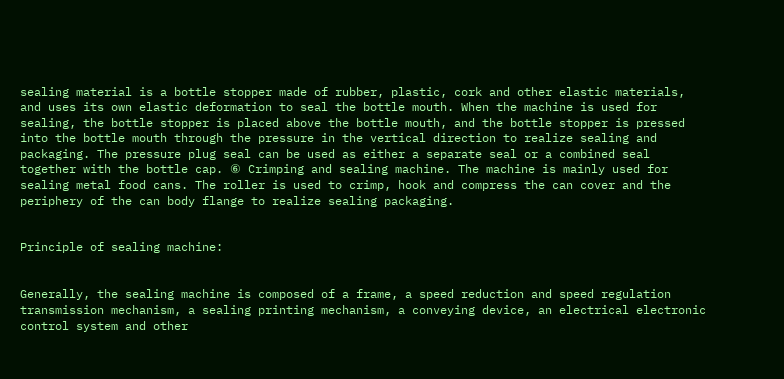sealing material is a bottle stopper made of rubber, plastic, cork and other elastic materials, and uses its own elastic deformation to seal the bottle mouth. When the machine is used for sealing, the bottle stopper is placed above the bottle mouth, and the bottle stopper is pressed into the bottle mouth through the pressure in the vertical direction to realize sealing and packaging. The pressure plug seal can be used as either a separate seal or a combined seal together with the bottle cap. ⑥ Crimping and sealing machine. The machine is mainly used for sealing metal food cans. The roller is used to crimp, hook and compress the can cover and the periphery of the can body flange to realize sealing packaging.


Principle of sealing machine:


Generally, the sealing machine is composed of a frame, a speed reduction and speed regulation transmission mechanism, a sealing printing mechanism, a conveying device, an electrical electronic control system and other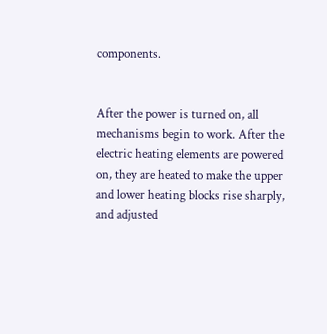components.


After the power is turned on, all mechanisms begin to work. After the electric heating elements are powered on, they are heated to make the upper and lower heating blocks rise sharply, and adjusted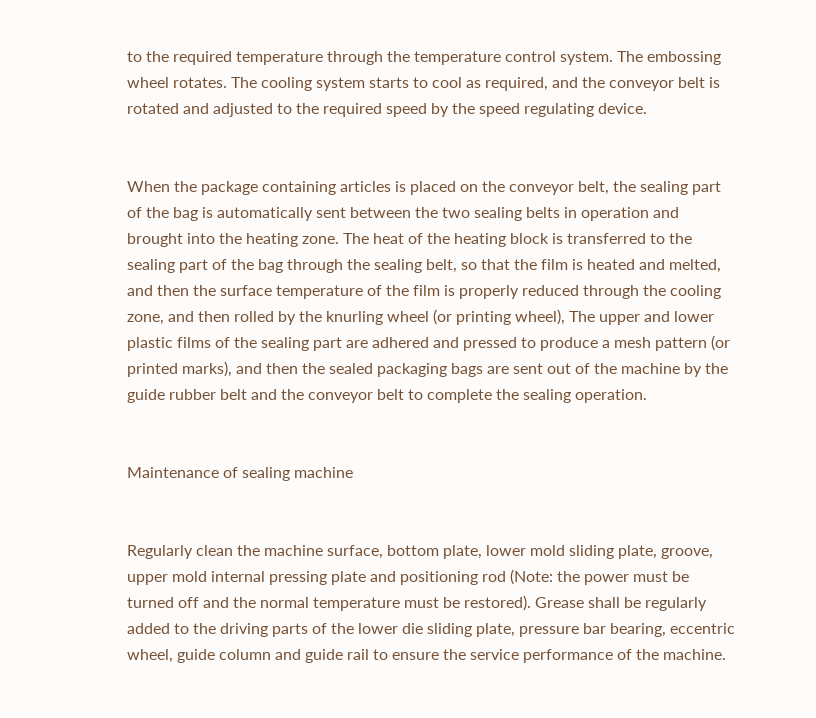to the required temperature through the temperature control system. The embossing wheel rotates. The cooling system starts to cool as required, and the conveyor belt is rotated and adjusted to the required speed by the speed regulating device.


When the package containing articles is placed on the conveyor belt, the sealing part of the bag is automatically sent between the two sealing belts in operation and brought into the heating zone. The heat of the heating block is transferred to the sealing part of the bag through the sealing belt, so that the film is heated and melted, and then the surface temperature of the film is properly reduced through the cooling zone, and then rolled by the knurling wheel (or printing wheel), The upper and lower plastic films of the sealing part are adhered and pressed to produce a mesh pattern (or printed marks), and then the sealed packaging bags are sent out of the machine by the guide rubber belt and the conveyor belt to complete the sealing operation.


Maintenance of sealing machine


Regularly clean the machine surface, bottom plate, lower mold sliding plate, groove, upper mold internal pressing plate and positioning rod (Note: the power must be turned off and the normal temperature must be restored). Grease shall be regularly added to the driving parts of the lower die sliding plate, pressure bar bearing, eccentric wheel, guide column and guide rail to ensure the service performance of the machine.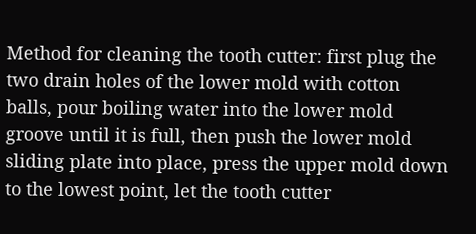Method for cleaning the tooth cutter: first plug the two drain holes of the lower mold with cotton balls, pour boiling water into the lower mold groove until it is full, then push the lower mold sliding plate into place, press the upper mold down to the lowest point, let the tooth cutter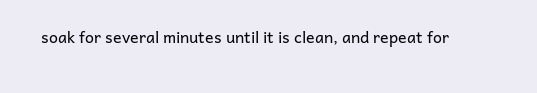soak for several minutes until it is clean, and repeat for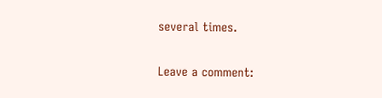several times.

Leave a comment: